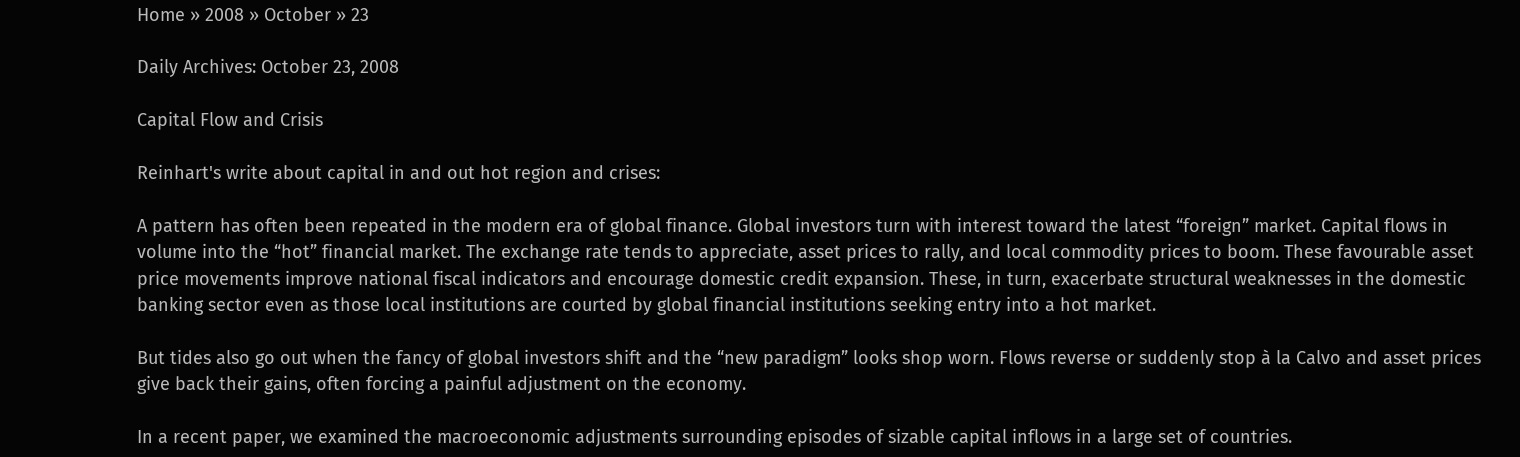Home » 2008 » October » 23

Daily Archives: October 23, 2008

Capital Flow and Crisis

Reinhart's write about capital in and out hot region and crises:

A pattern has often been repeated in the modern era of global finance. Global investors turn with interest toward the latest “foreign” market. Capital flows in volume into the “hot” financial market. The exchange rate tends to appreciate, asset prices to rally, and local commodity prices to boom. These favourable asset price movements improve national fiscal indicators and encourage domestic credit expansion. These, in turn, exacerbate structural weaknesses in the domestic banking sector even as those local institutions are courted by global financial institutions seeking entry into a hot market.

But tides also go out when the fancy of global investors shift and the “new paradigm” looks shop worn. Flows reverse or suddenly stop à la Calvo and asset prices give back their gains, often forcing a painful adjustment on the economy.

In a recent paper, we examined the macroeconomic adjustments surrounding episodes of sizable capital inflows in a large set of countries.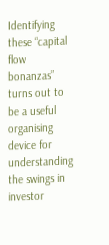Identifying these “capital flow bonanzas” turns out to be a useful organising device for understanding the swings in investor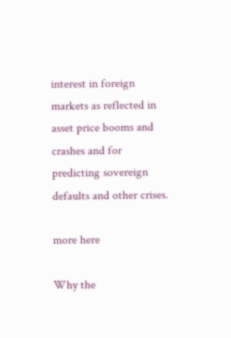interest in foreign markets as reflected in asset price booms and crashes and for predicting sovereign defaults and other crises.

more here

Why the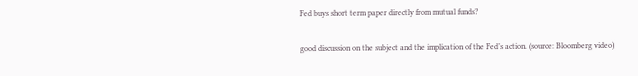Fed buys short term paper directly from mutual funds?

good discussion on the subject and the implication of the Fed’s action. (source: Bloomberg video)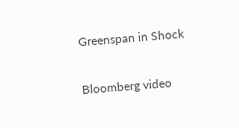Greenspan in Shock

Bloomberg video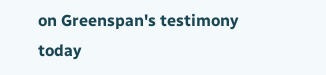on Greenspan's testimony today